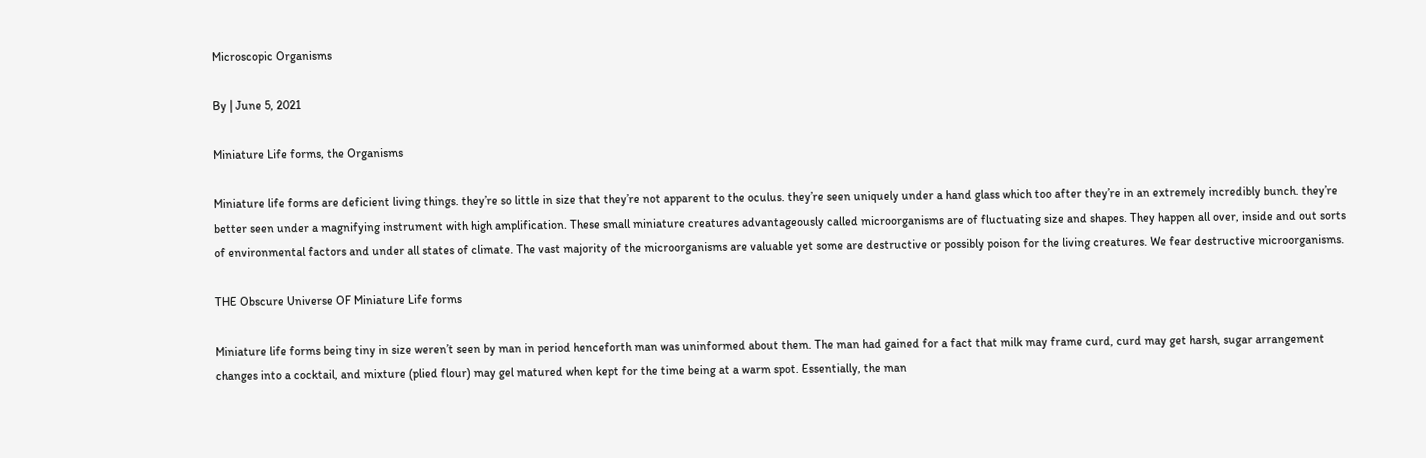Microscopic Organisms

By | June 5, 2021

Miniature Life forms, the Organisms

Miniature life forms are deficient living things. they’re so little in size that they’re not apparent to the oculus. they’re seen uniquely under a hand glass which too after they’re in an extremely incredibly bunch. they’re better seen under a magnifying instrument with high amplification. These small miniature creatures advantageously called microorganisms are of fluctuating size and shapes. They happen all over, inside and out sorts of environmental factors and under all states of climate. The vast majority of the microorganisms are valuable yet some are destructive or possibly poison for the living creatures. We fear destructive microorganisms.

THE Obscure Universe OF Miniature Life forms

Miniature life forms being tiny in size weren’t seen by man in period henceforth man was uninformed about them. The man had gained for a fact that milk may frame curd, curd may get harsh, sugar arrangement changes into a cocktail, and mixture (plied flour) may gel matured when kept for the time being at a warm spot. Essentially, the man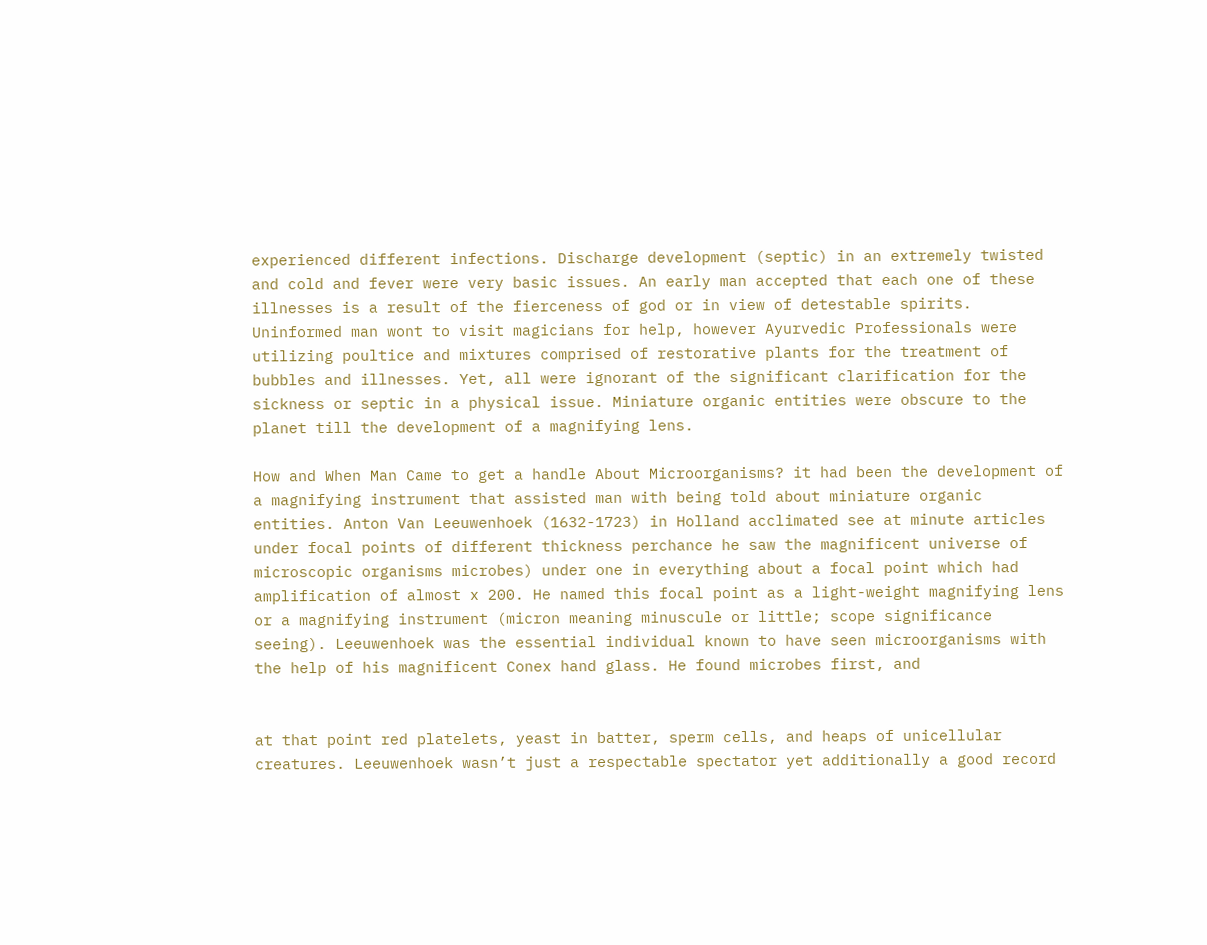experienced different infections. Discharge development (septic) in an extremely twisted and cold and fever were very basic issues. An early man accepted that each one of these illnesses is a result of the fierceness of god or in view of detestable spirits. Uninformed man wont to visit magicians for help, however Ayurvedic Professionals were utilizing poultice and mixtures comprised of restorative plants for the treatment of bubbles and illnesses. Yet, all were ignorant of the significant clarification for the sickness or septic in a physical issue. Miniature organic entities were obscure to the planet till the development of a magnifying lens.

How and When Man Came to get a handle About Microorganisms? it had been the development of a magnifying instrument that assisted man with being told about miniature organic entities. Anton Van Leeuwenhoek (1632-1723) in Holland acclimated see at minute articles under focal points of different thickness perchance he saw the magnificent universe of microscopic organisms microbes) under one in everything about a focal point which had amplification of almost x 200. He named this focal point as a light-weight magnifying lens or a magnifying instrument (micron meaning minuscule or little; scope significance seeing). Leeuwenhoek was the essential individual known to have seen microorganisms with the help of his magnificent Conex hand glass. He found microbes first, and


at that point red platelets, yeast in batter, sperm cells, and heaps of unicellular creatures. Leeuwenhoek wasn’t just a respectable spectator yet additionally a good record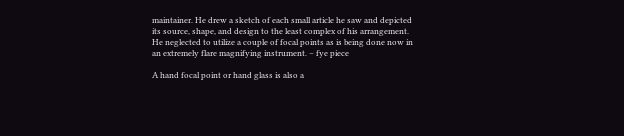maintainer. He drew a sketch of each small article he saw and depicted its source, shape, and design to the least complex of his arrangement. He neglected to utilize a couple of focal points as is being done now in an extremely flare magnifying instrument. – fye piece

A hand focal point or hand glass is also a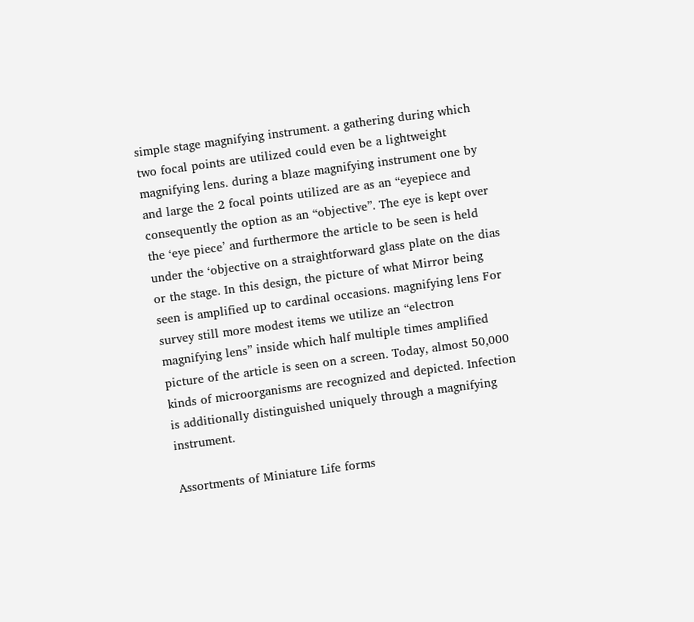simple stage magnifying instrument. a gathering during which two focal points are utilized could even be a lightweight magnifying lens. during a blaze magnifying instrument one by and large the 2 focal points utilized are as an “eyepiece and consequently the option as an “objective”. The eye is kept over the ‘eye piece’ and furthermore the article to be seen is held under the ‘objective on a straightforward glass plate on the dias or the stage. In this design, the picture of what Mirror being seen is amplified up to cardinal occasions. magnifying lens For survey still more modest items we utilize an “electron magnifying lens” inside which half multiple times amplified picture of the article is seen on a screen. Today, almost 50,000 kinds of microorganisms are recognized and depicted. Infection is additionally distinguished uniquely through a magnifying instrument.

Assortments of Miniature Life forms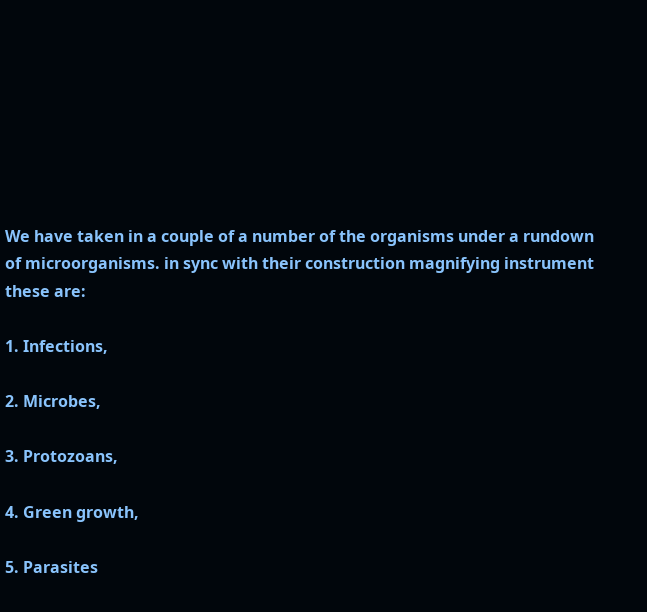We have taken in a couple of a number of the organisms under a rundown of microorganisms. in sync with their construction magnifying instrument these are:

1. Infections,

2. Microbes,

3. Protozoans,

4. Green growth,

5. Parasites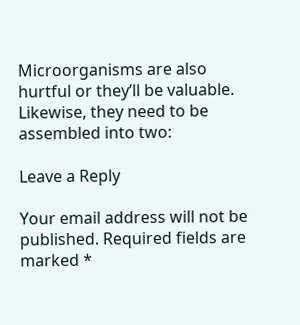Microorganisms are also hurtful or they’ll be valuable. Likewise, they need to be assembled into two:

Leave a Reply

Your email address will not be published. Required fields are marked *